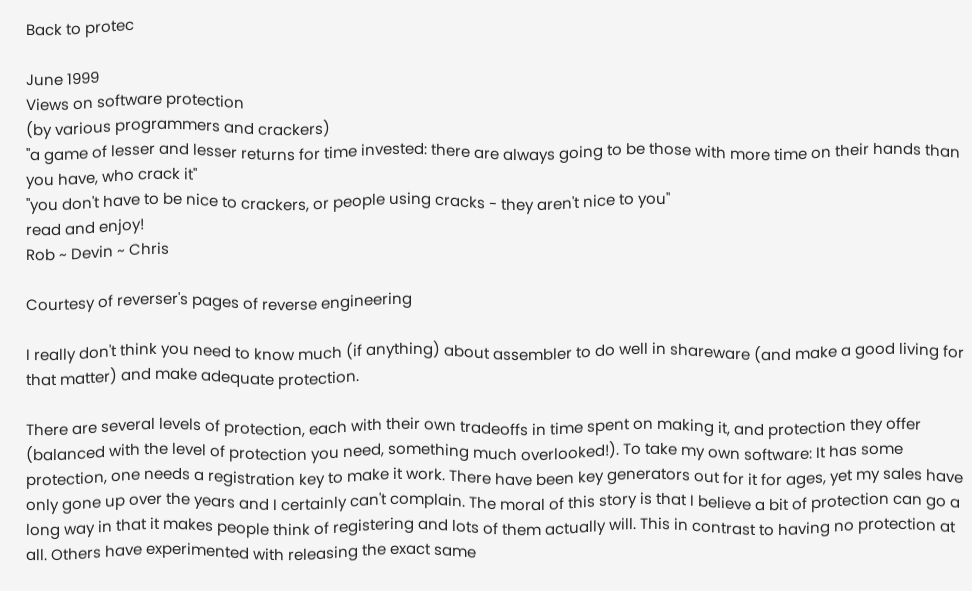Back to protec

June 1999
Views on software protection
(by various programmers and crackers)
"a game of lesser and lesser returns for time invested: there are always going to be those with more time on their hands than you have, who crack it"
"you don't have to be nice to crackers, or people using cracks - they aren't nice to you"
read and enjoy!
Rob ~ Devin ~ Chris

Courtesy of reverser's pages of reverse engineering

I really don't think you need to know much (if anything) about assembler to do well in shareware (and make a good living for that matter) and make adequate protection.

There are several levels of protection, each with their own tradeoffs in time spent on making it, and protection they offer (balanced with the level of protection you need, something much overlooked!). To take my own software: It has some protection, one needs a registration key to make it work. There have been key generators out for it for ages, yet my sales have only gone up over the years and I certainly can't complain. The moral of this story is that I believe a bit of protection can go a long way in that it makes people think of registering and lots of them actually will. This in contrast to having no protection at all. Others have experimented with releasing the exact same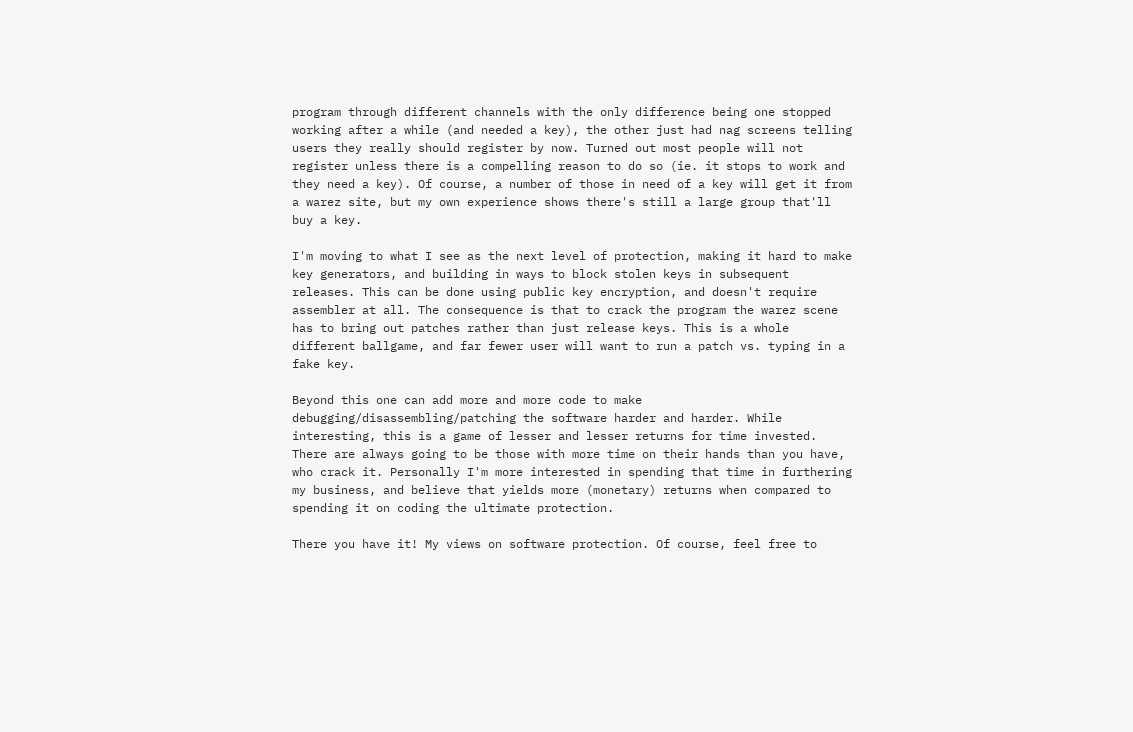program through different channels with the only difference being one stopped working after a while (and needed a key), the other just had nag screens telling users they really should register by now. Turned out most people will not register unless there is a compelling reason to do so (ie. it stops to work and they need a key). Of course, a number of those in need of a key will get it from a warez site, but my own experience shows there's still a large group that'll buy a key.

I'm moving to what I see as the next level of protection, making it hard to make key generators, and building in ways to block stolen keys in subsequent releases. This can be done using public key encryption, and doesn't require assembler at all. The consequence is that to crack the program the warez scene has to bring out patches rather than just release keys. This is a whole different ballgame, and far fewer user will want to run a patch vs. typing in a fake key.

Beyond this one can add more and more code to make debugging/disassembling/patching the software harder and harder. While interesting, this is a game of lesser and lesser returns for time invested. There are always going to be those with more time on their hands than you have, who crack it. Personally I'm more interested in spending that time in furthering my business, and believe that yields more (monetary) returns when compared to spending it on coding the ultimate protection.

There you have it! My views on software protection. Of course, feel free to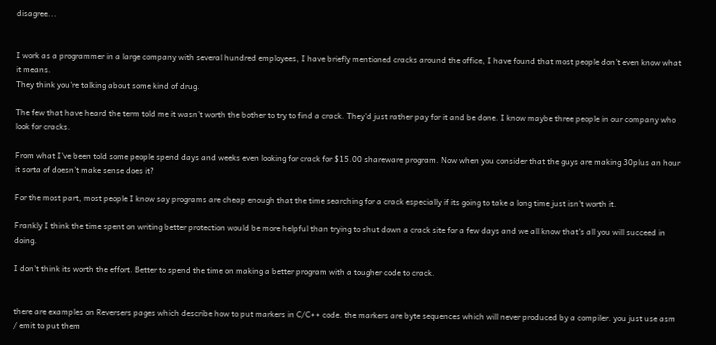disagree...


I work as a programmer in a large company with several hundred employees, I have briefly mentioned cracks around the office, I have found that most people don't even know what it means.
They think you're talking about some kind of drug.

The few that have heard the term told me it wasn't worth the bother to try to find a crack. They'd just rather pay for it and be done. I know maybe three people in our company who look for cracks.

From what I've been told some people spend days and weeks even looking for crack for $15.00 shareware program. Now when you consider that the guys are making 30plus an hour it sorta of doesn't make sense does it?

For the most part, most people I know say programs are cheap enough that the time searching for a crack especially if its going to take a long time just isn't worth it.

Frankly I think the time spent on writing better protection would be more helpful than trying to shut down a crack site for a few days and we all know that's all you will succeed in doing.

I don't think its worth the effort. Better to spend the time on making a better program with a tougher code to crack.


there are examples on Reversers pages which describe how to put markers in C/C++ code. the markers are byte sequences which will never produced by a compiler. you just use asm / emit to put them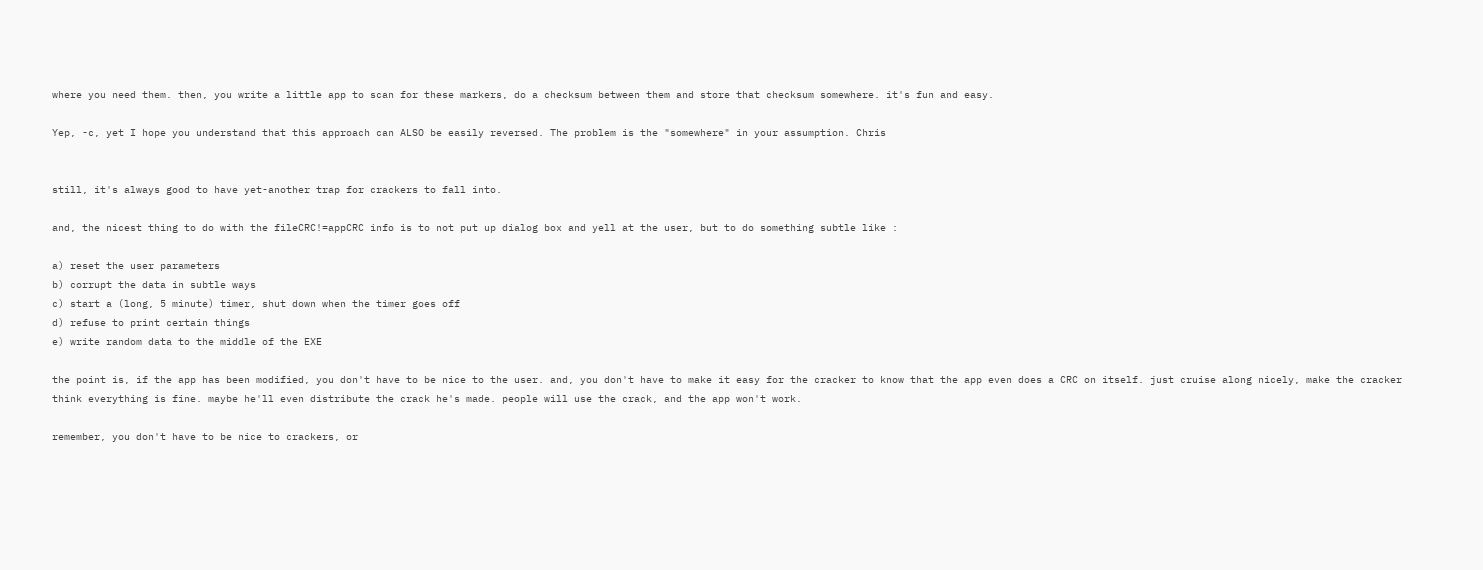where you need them. then, you write a little app to scan for these markers, do a checksum between them and store that checksum somewhere. it's fun and easy.

Yep, -c, yet I hope you understand that this approach can ALSO be easily reversed. The problem is the "somewhere" in your assumption. Chris


still, it's always good to have yet-another trap for crackers to fall into.

and, the nicest thing to do with the fileCRC!=appCRC info is to not put up dialog box and yell at the user, but to do something subtle like :

a) reset the user parameters
b) corrupt the data in subtle ways
c) start a (long, 5 minute) timer, shut down when the timer goes off
d) refuse to print certain things
e) write random data to the middle of the EXE

the point is, if the app has been modified, you don't have to be nice to the user. and, you don't have to make it easy for the cracker to know that the app even does a CRC on itself. just cruise along nicely, make the cracker think everything is fine. maybe he'll even distribute the crack he's made. people will use the crack, and the app won't work.

remember, you don't have to be nice to crackers, or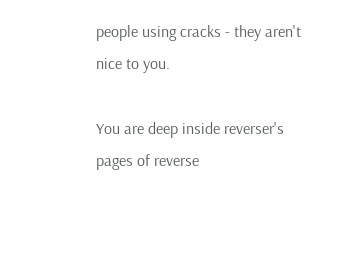people using cracks - they aren't nice to you.

You are deep inside reverser's pages of reverse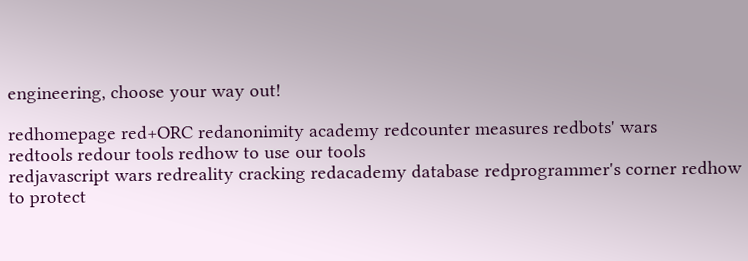engineering, choose your way out!

redhomepage red+ORC redanonimity academy redcounter measures redbots' wars
redtools redour tools redhow to use our tools
redjavascript wars redreality cracking redacademy database redprogrammer's corner redhow to protect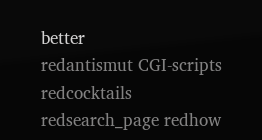better
redantismut CGI-scripts redcocktails redsearch_page redhow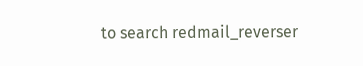to search redmail_reverser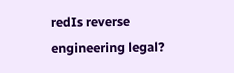redIs reverse engineering legal?